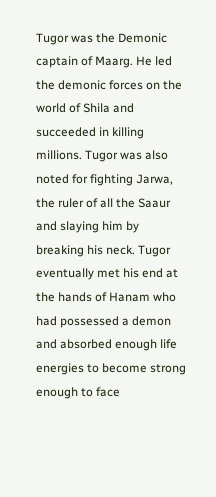Tugor was the Demonic captain of Maarg. He led the demonic forces on the world of Shila and succeeded in killing millions. Tugor was also noted for fighting Jarwa, the ruler of all the Saaur and slaying him by breaking his neck. Tugor eventually met his end at the hands of Hanam who had possessed a demon and absorbed enough life energies to become strong enough to face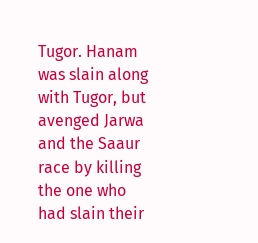Tugor. Hanam was slain along with Tugor, but avenged Jarwa and the Saaur race by killing the one who had slain their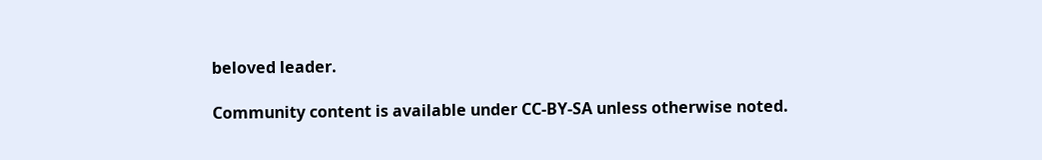beloved leader.

Community content is available under CC-BY-SA unless otherwise noted.